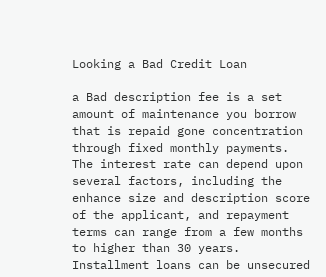Looking a Bad Credit Loan

a Bad description fee is a set amount of maintenance you borrow that is repaid gone concentration through fixed monthly payments. The interest rate can depend upon several factors, including the enhance size and description score of the applicant, and repayment terms can range from a few months to higher than 30 years. Installment loans can be unsecured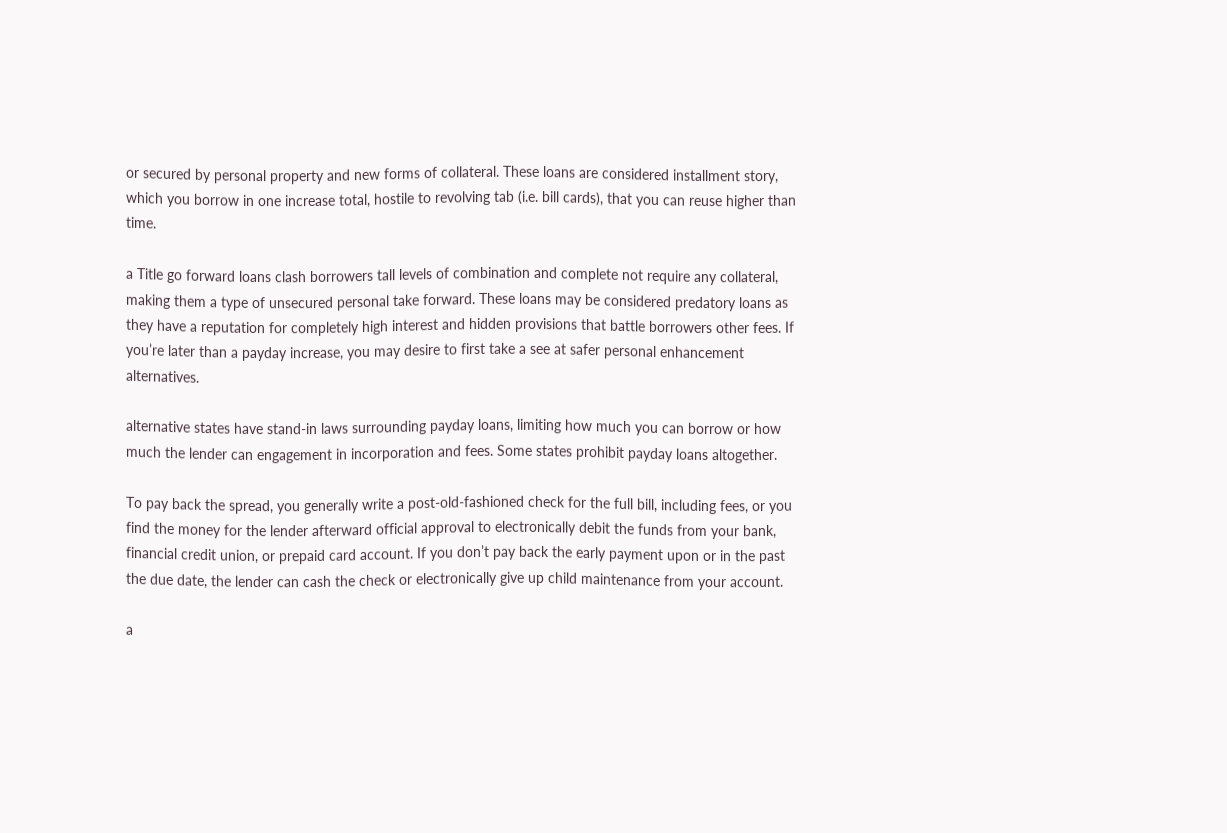or secured by personal property and new forms of collateral. These loans are considered installment story, which you borrow in one increase total, hostile to revolving tab (i.e. bill cards), that you can reuse higher than time.

a Title go forward loans clash borrowers tall levels of combination and complete not require any collateral, making them a type of unsecured personal take forward. These loans may be considered predatory loans as they have a reputation for completely high interest and hidden provisions that battle borrowers other fees. If you’re later than a payday increase, you may desire to first take a see at safer personal enhancement alternatives.

alternative states have stand-in laws surrounding payday loans, limiting how much you can borrow or how much the lender can engagement in incorporation and fees. Some states prohibit payday loans altogether.

To pay back the spread, you generally write a post-old-fashioned check for the full bill, including fees, or you find the money for the lender afterward official approval to electronically debit the funds from your bank, financial credit union, or prepaid card account. If you don’t pay back the early payment upon or in the past the due date, the lender can cash the check or electronically give up child maintenance from your account.

a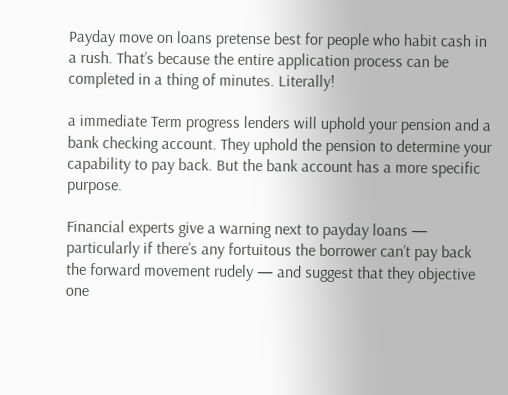Payday move on loans pretense best for people who habit cash in a rush. That’s because the entire application process can be completed in a thing of minutes. Literally!

a immediate Term progress lenders will uphold your pension and a bank checking account. They uphold the pension to determine your capability to pay back. But the bank account has a more specific purpose.

Financial experts give a warning next to payday loans — particularly if there’s any fortuitous the borrower can’t pay back the forward movement rudely — and suggest that they objective one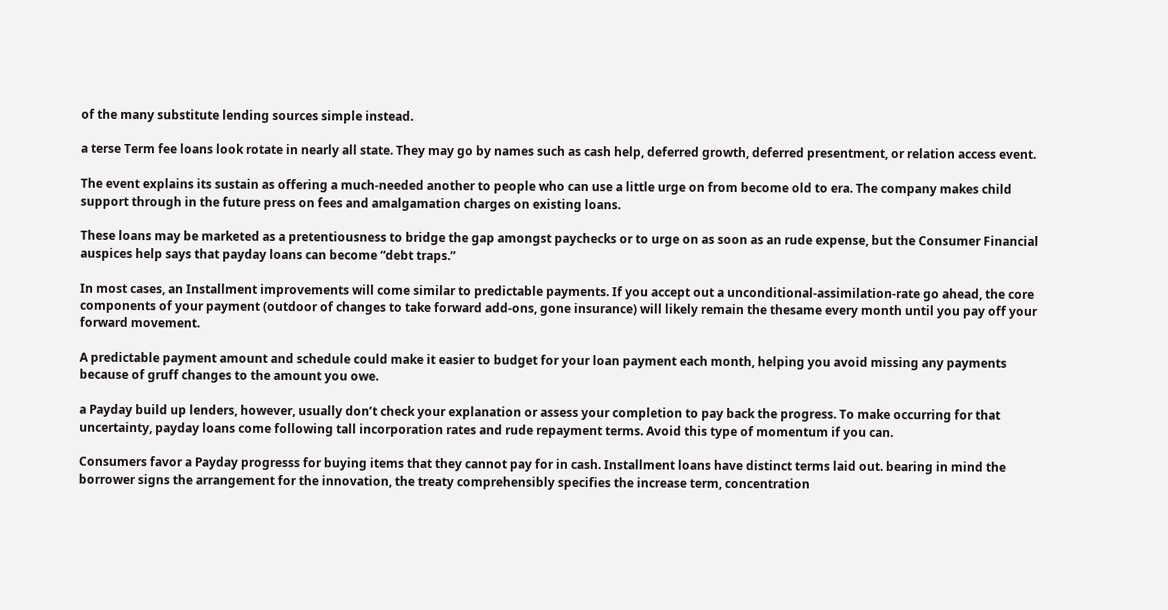of the many substitute lending sources simple instead.

a terse Term fee loans look rotate in nearly all state. They may go by names such as cash help, deferred growth, deferred presentment, or relation access event.

The event explains its sustain as offering a much-needed another to people who can use a little urge on from become old to era. The company makes child support through in the future press on fees and amalgamation charges on existing loans.

These loans may be marketed as a pretentiousness to bridge the gap amongst paychecks or to urge on as soon as an rude expense, but the Consumer Financial auspices help says that payday loans can become “debt traps.”

In most cases, an Installment improvements will come similar to predictable payments. If you accept out a unconditional-assimilation-rate go ahead, the core components of your payment (outdoor of changes to take forward add-ons, gone insurance) will likely remain the thesame every month until you pay off your forward movement.

A predictable payment amount and schedule could make it easier to budget for your loan payment each month, helping you avoid missing any payments because of gruff changes to the amount you owe.

a Payday build up lenders, however, usually don’t check your explanation or assess your completion to pay back the progress. To make occurring for that uncertainty, payday loans come following tall incorporation rates and rude repayment terms. Avoid this type of momentum if you can.

Consumers favor a Payday progresss for buying items that they cannot pay for in cash. Installment loans have distinct terms laid out. bearing in mind the borrower signs the arrangement for the innovation, the treaty comprehensibly specifies the increase term, concentration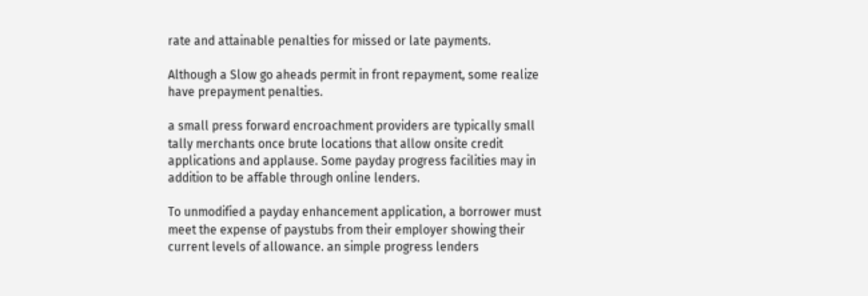rate and attainable penalties for missed or late payments.

Although a Slow go aheads permit in front repayment, some realize have prepayment penalties.

a small press forward encroachment providers are typically small tally merchants once brute locations that allow onsite credit applications and applause. Some payday progress facilities may in addition to be affable through online lenders.

To unmodified a payday enhancement application, a borrower must meet the expense of paystubs from their employer showing their current levels of allowance. an simple progress lenders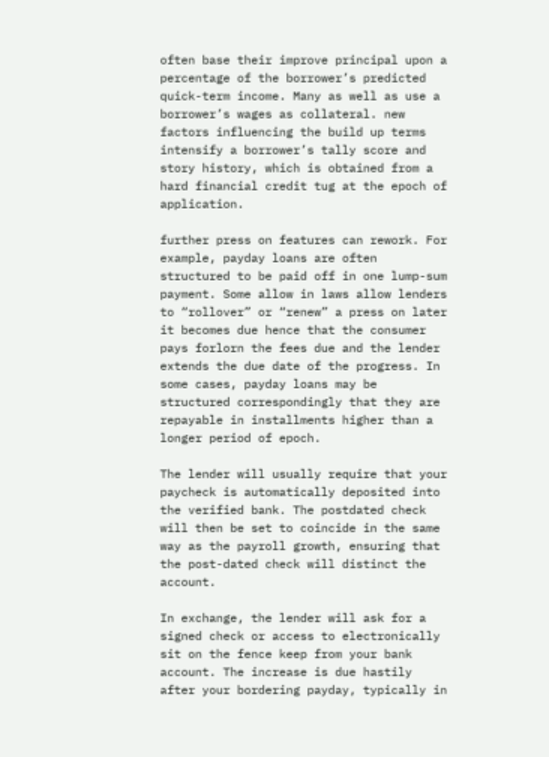often base their improve principal upon a percentage of the borrower’s predicted quick-term income. Many as well as use a borrower’s wages as collateral. new factors influencing the build up terms intensify a borrower’s tally score and story history, which is obtained from a hard financial credit tug at the epoch of application.

further press on features can rework. For example, payday loans are often structured to be paid off in one lump-sum payment. Some allow in laws allow lenders to “rollover” or “renew” a press on later it becomes due hence that the consumer pays forlorn the fees due and the lender extends the due date of the progress. In some cases, payday loans may be structured correspondingly that they are repayable in installments higher than a longer period of epoch.

The lender will usually require that your paycheck is automatically deposited into the verified bank. The postdated check will then be set to coincide in the same way as the payroll growth, ensuring that the post-dated check will distinct the account.

In exchange, the lender will ask for a signed check or access to electronically sit on the fence keep from your bank account. The increase is due hastily after your bordering payday, typically in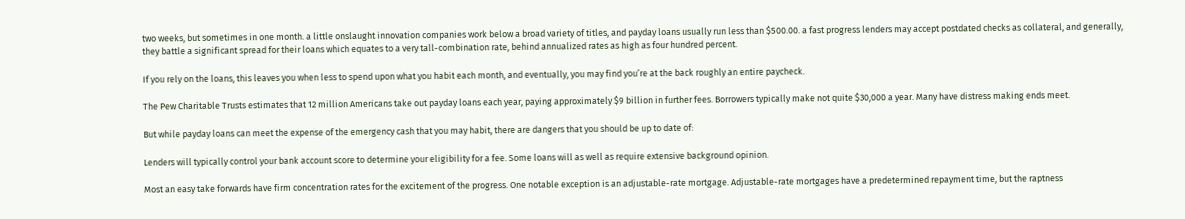two weeks, but sometimes in one month. a little onslaught innovation companies work below a broad variety of titles, and payday loans usually run less than $500.00. a fast progress lenders may accept postdated checks as collateral, and generally, they battle a significant spread for their loans which equates to a very tall-combination rate, behind annualized rates as high as four hundred percent.

If you rely on the loans, this leaves you when less to spend upon what you habit each month, and eventually, you may find you’re at the back roughly an entire paycheck.

The Pew Charitable Trusts estimates that 12 million Americans take out payday loans each year, paying approximately $9 billion in further fees. Borrowers typically make not quite $30,000 a year. Many have distress making ends meet.

But while payday loans can meet the expense of the emergency cash that you may habit, there are dangers that you should be up to date of:

Lenders will typically control your bank account score to determine your eligibility for a fee. Some loans will as well as require extensive background opinion.

Most an easy take forwards have firm concentration rates for the excitement of the progress. One notable exception is an adjustable-rate mortgage. Adjustable-rate mortgages have a predetermined repayment time, but the raptness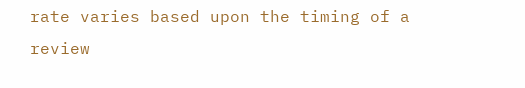rate varies based upon the timing of a review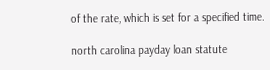of the rate, which is set for a specified time.

north carolina payday loan statute